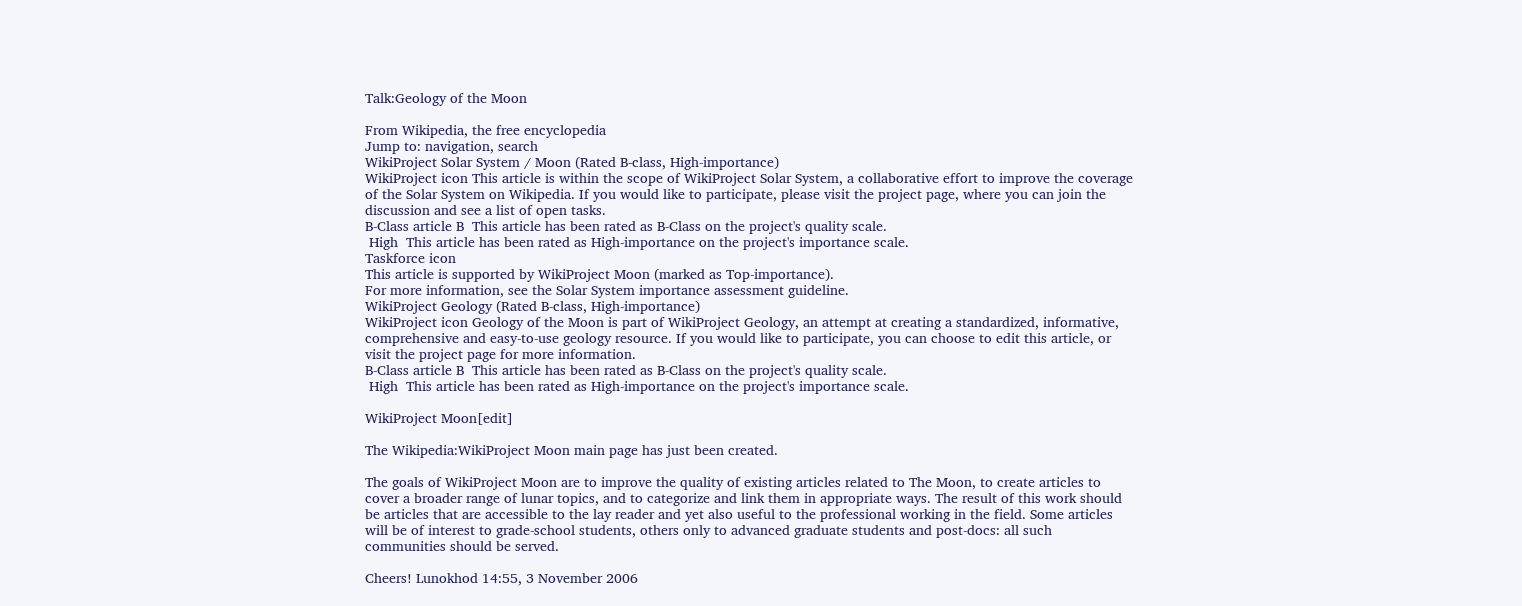Talk:Geology of the Moon

From Wikipedia, the free encyclopedia
Jump to: navigation, search
WikiProject Solar System / Moon (Rated B-class, High-importance)
WikiProject icon This article is within the scope of WikiProject Solar System, a collaborative effort to improve the coverage of the Solar System on Wikipedia. If you would like to participate, please visit the project page, where you can join the discussion and see a list of open tasks.
B-Class article B  This article has been rated as B-Class on the project's quality scale.
 High  This article has been rated as High-importance on the project's importance scale.
Taskforce icon
This article is supported by WikiProject Moon (marked as Top-importance).
For more information, see the Solar System importance assessment guideline.
WikiProject Geology (Rated B-class, High-importance)
WikiProject icon Geology of the Moon is part of WikiProject Geology, an attempt at creating a standardized, informative, comprehensive and easy-to-use geology resource. If you would like to participate, you can choose to edit this article, or visit the project page for more information.
B-Class article B  This article has been rated as B-Class on the project's quality scale.
 High  This article has been rated as High-importance on the project's importance scale.

WikiProject Moon[edit]

The Wikipedia:WikiProject Moon main page has just been created.

The goals of WikiProject Moon are to improve the quality of existing articles related to The Moon, to create articles to cover a broader range of lunar topics, and to categorize and link them in appropriate ways. The result of this work should be articles that are accessible to the lay reader and yet also useful to the professional working in the field. Some articles will be of interest to grade-school students, others only to advanced graduate students and post-docs: all such communities should be served.

Cheers! Lunokhod 14:55, 3 November 2006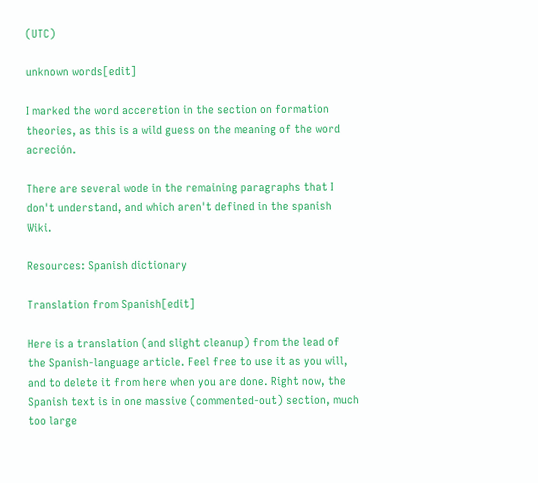(UTC)

unknown words[edit]

I marked the word acceretion in the section on formation theories, as this is a wild guess on the meaning of the word acreción.

There are several wode in the remaining paragraphs that I don't understand, and which aren't defined in the spanish Wiki.

Resources: Spanish dictionary

Translation from Spanish[edit]

Here is a translation (and slight cleanup) from the lead of the Spanish-language article. Feel free to use it as you will, and to delete it from here when you are done. Right now, the Spanish text is in one massive (commented-out) section, much too large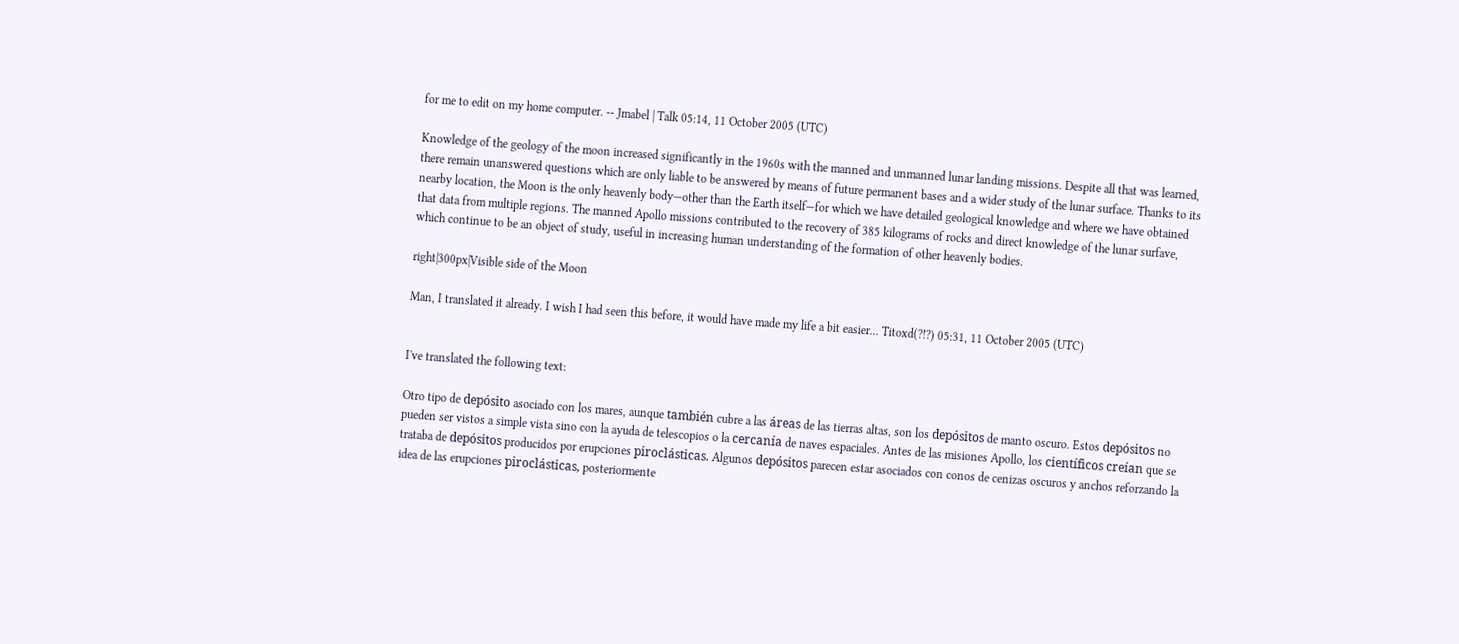for me to edit on my home computer. -- Jmabel | Talk 05:14, 11 October 2005 (UTC)

Knowledge of the geology of the moon increased significantly in the 1960s with the manned and unmanned lunar landing missions. Despite all that was learned, there remain unanswered questions which are only liable to be answered by means of future permanent bases and a wider study of the lunar surface. Thanks to its nearby location, the Moon is the only heavenly body—other than the Earth itself—for which we have detailed geological knowledge and where we have obtained that data from multiple regions. The manned Apollo missions contributed to the recovery of 385 kilograms of rocks and direct knowledge of the lunar surfave, which continue to be an object of study, useful in increasing human understanding of the formation of other heavenly bodies.

right|300px|Visible side of the Moon

Man, I translated it already. I wish I had seen this before, it would have made my life a bit easier... Titoxd(?!?) 05:31, 11 October 2005 (UTC)


I've translated the following text:

Otro tipo de depósito asociado con los mares, aunque también cubre a las áreas de las tierras altas, son los depósitos de manto oscuro. Estos depósitos no pueden ser vistos a simple vista sino con la ayuda de telescopios o la cercanía de naves espaciales. Antes de las misiones Apollo, los científicos creían que se trataba de depósitos producidos por erupciones piroclásticas. Algunos depósitos parecen estar asociados con conos de cenizas oscuros y anchos reforzando la idea de las erupciones piroclásticas, posteriormente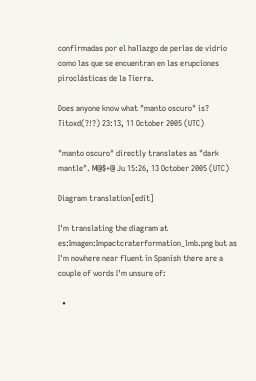confirmadas por el hallazgo de perlas de vidrio como las que se encuentran en las erupciones piroclásticas de la Tierra.

Does anyone know what "manto oscuro" is? Titoxd(?!?) 23:13, 11 October 2005 (UTC)

"manto oscuro" directly translates as "dark mantle". M@$+@ Ju 15:26, 13 October 2005 (UTC)

Diagram translation[edit]

I'm translating the diagram at es:Imagen:Impactcraterformation_lmb.png but as I'm nowhere near fluent in Spanish there are a couple of words I'm unsure of:

  •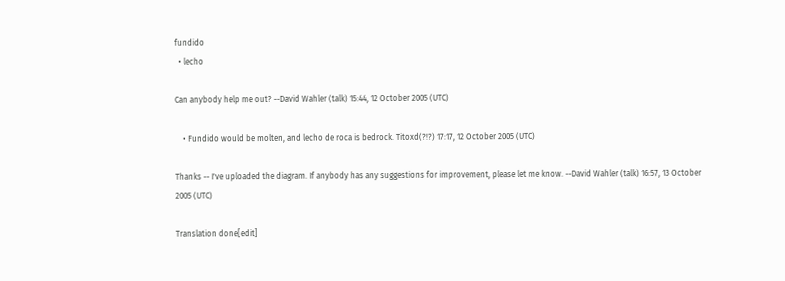fundido
  • lecho

Can anybody help me out? --David Wahler (talk) 15:44, 12 October 2005 (UTC)

    • Fundido would be molten, and lecho de roca is bedrock. Titoxd(?!?) 17:17, 12 October 2005 (UTC)

Thanks -- I've uploaded the diagram. If anybody has any suggestions for improvement, please let me know. --David Wahler (talk) 16:57, 13 October 2005 (UTC)

Translation done[edit]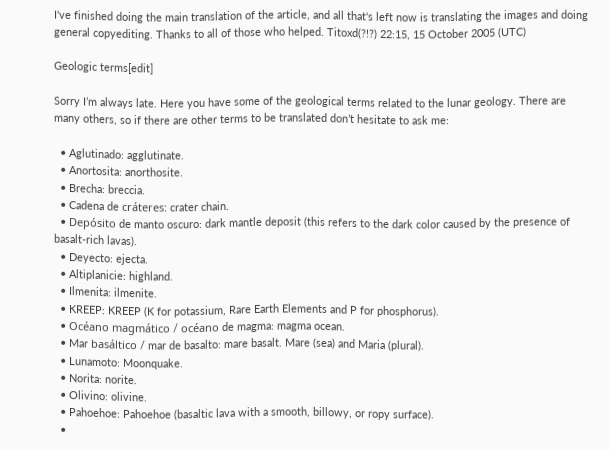I've finished doing the main translation of the article, and all that's left now is translating the images and doing general copyediting. Thanks to all of those who helped. Titoxd(?!?) 22:15, 15 October 2005 (UTC)

Geologic terms[edit]

Sorry I’m always late. Here you have some of the geological terms related to the lunar geology. There are many others, so if there are other terms to be translated don’t hesitate to ask me:

  • Aglutinado: agglutinate.
  • Anortosita: anorthosite.
  • Brecha: breccia.
  • Cadena de cráteres: crater chain.
  • Depósito de manto oscuro: dark mantle deposit (this refers to the dark color caused by the presence of basalt-rich lavas).
  • Deyecto: ejecta.
  • Altiplanicie: highland.
  • Ilmenita: ilmenite.
  • KREEP: KREEP (K for potassium, Rare Earth Elements and P for phosphorus).
  • Océano magmático / océano de magma: magma ocean.
  • Mar basáltico / mar de basalto: mare basalt. Mare (sea) and Maria (plural).
  • Lunamoto: Moonquake.
  • Norita: norite.
  • Olivino: olivine.
  • Pahoehoe: Pahoehoe (basaltic lava with a smooth, billowy, or ropy surface).
  •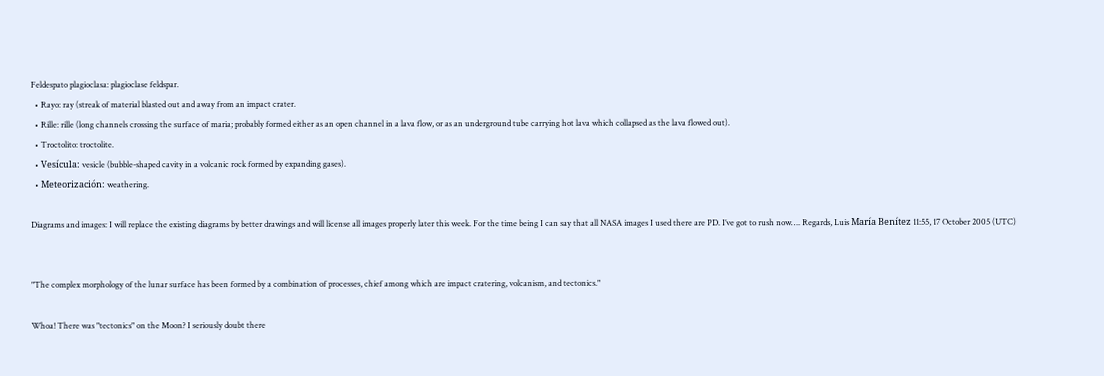Feldespato plagioclasa: plagioclase feldspar.
  • Rayo: ray (streak of material blasted out and away from an impact crater.
  • Rille: rille (long channels crossing the surface of maria; probably formed either as an open channel in a lava flow, or as an underground tube carrying hot lava which collapsed as the lava flowed out).
  • Troctolito: troctolite.
  • Vesícula: vesicle (bubble-shaped cavity in a volcanic rock formed by expanding gases).
  • Meteorización: weathering.

Diagrams and images: I will replace the existing diagrams by better drawings and will license all images properly later this week. For the time being I can say that all NASA images I used there are PD. I’ve got to rush now…. Regards, Luis María Benítez 11:55, 17 October 2005 (UTC)


"The complex morphology of the lunar surface has been formed by a combination of processes, chief among which are impact cratering, volcanism, and tectonics."

Whoa! There was "tectonics" on the Moon? I seriously doubt there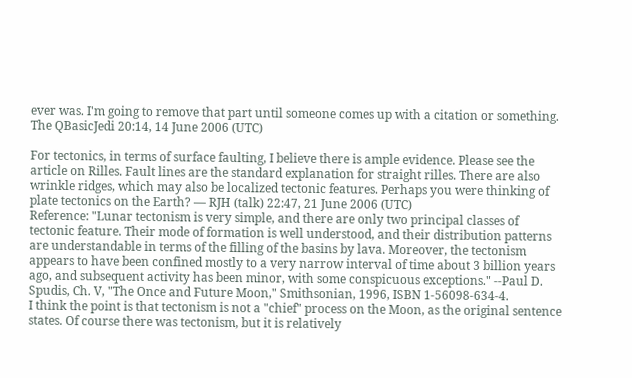ever was. I'm going to remove that part until someone comes up with a citation or something. The QBasicJedi 20:14, 14 June 2006 (UTC)

For tectonics, in terms of surface faulting, I believe there is ample evidence. Please see the article on Rilles. Fault lines are the standard explanation for straight rilles. There are also wrinkle ridges, which may also be localized tectonic features. Perhaps you were thinking of plate tectonics on the Earth? — RJH (talk) 22:47, 21 June 2006 (UTC)
Reference: "Lunar tectonism is very simple, and there are only two principal classes of tectonic feature. Their mode of formation is well understood, and their distribution patterns are understandable in terms of the filling of the basins by lava. Moreover, the tectonism appears to have been confined mostly to a very narrow interval of time about 3 billion years ago, and subsequent activity has been minor, with some conspicuous exceptions." --Paul D. Spudis, Ch. V, "The Once and Future Moon," Smithsonian, 1996, ISBN 1-56098-634-4.
I think the point is that tectonism is not a "chief" process on the Moon, as the original sentence states. Of course there was tectonism, but it is relatively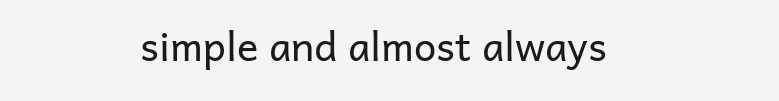simple and almost always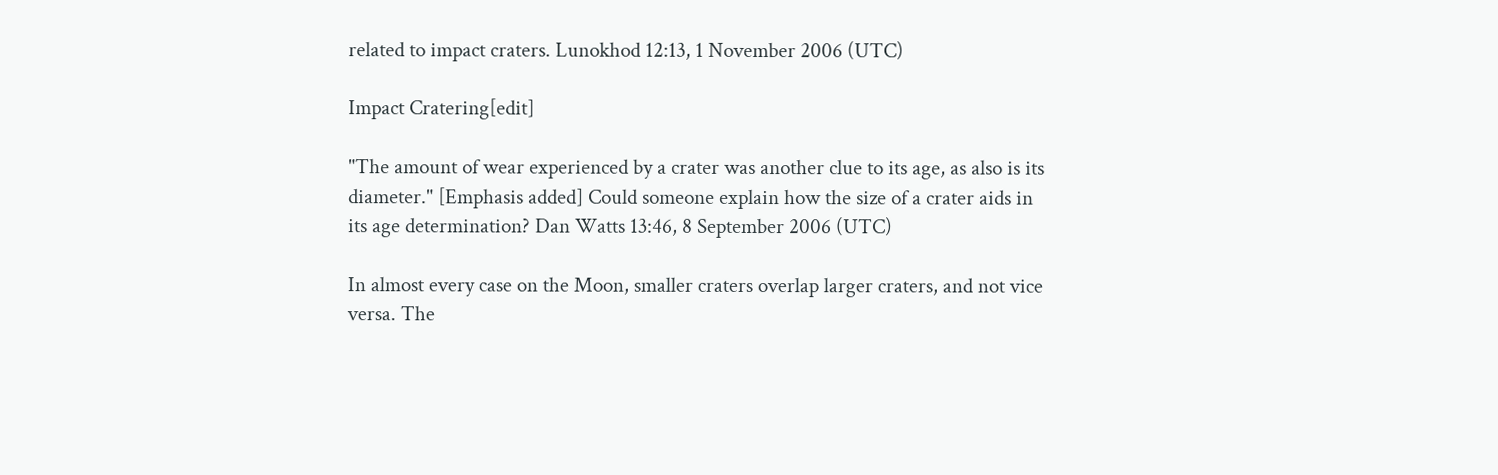related to impact craters. Lunokhod 12:13, 1 November 2006 (UTC)

Impact Cratering[edit]

"The amount of wear experienced by a crater was another clue to its age, as also is its diameter." [Emphasis added] Could someone explain how the size of a crater aids in its age determination? Dan Watts 13:46, 8 September 2006 (UTC)

In almost every case on the Moon, smaller craters overlap larger craters, and not vice versa. The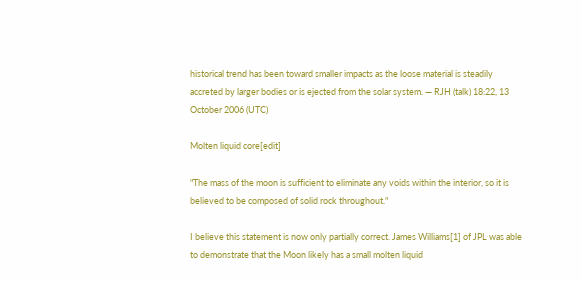historical trend has been toward smaller impacts as the loose material is steadily accreted by larger bodies or is ejected from the solar system. — RJH (talk) 18:22, 13 October 2006 (UTC)

Molten liquid core[edit]

"The mass of the moon is sufficient to eliminate any voids within the interior, so it is believed to be composed of solid rock throughout."

I believe this statement is now only partially correct. James Williams[1] of JPL was able to demonstrate that the Moon likely has a small molten liquid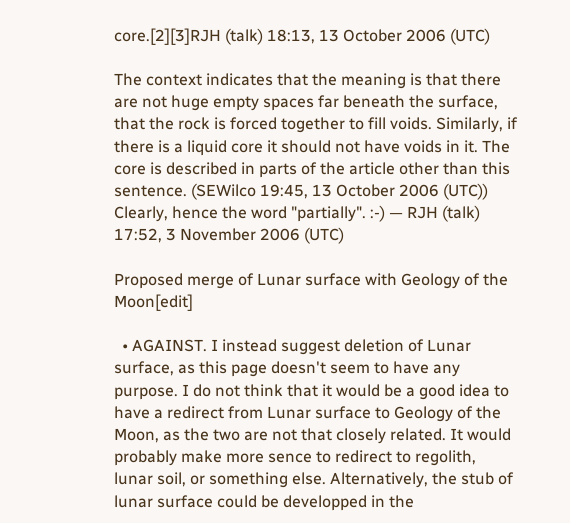core.[2][3]RJH (talk) 18:13, 13 October 2006 (UTC)

The context indicates that the meaning is that there are not huge empty spaces far beneath the surface, that the rock is forced together to fill voids. Similarly, if there is a liquid core it should not have voids in it. The core is described in parts of the article other than this sentence. (SEWilco 19:45, 13 October 2006 (UTC))
Clearly, hence the word "partially". :-) — RJH (talk) 17:52, 3 November 2006 (UTC)

Proposed merge of Lunar surface with Geology of the Moon[edit]

  • AGAINST. I instead suggest deletion of Lunar surface, as this page doesn't seem to have any purpose. I do not think that it would be a good idea to have a redirect from Lunar surface to Geology of the Moon, as the two are not that closely related. It would probably make more sence to redirect to regolith, lunar soil, or something else. Alternatively, the stub of lunar surface could be developped in the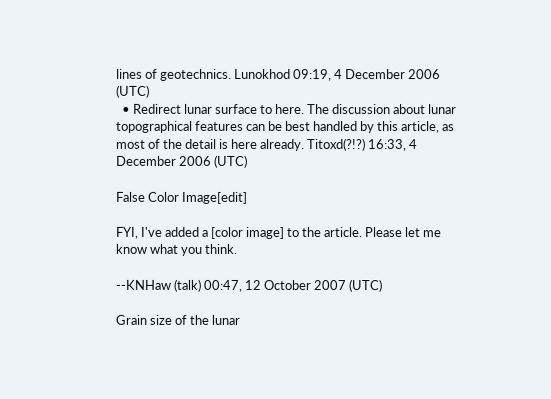lines of geotechnics. Lunokhod 09:19, 4 December 2006 (UTC)
  • Redirect lunar surface to here. The discussion about lunar topographical features can be best handled by this article, as most of the detail is here already. Titoxd(?!?) 16:33, 4 December 2006 (UTC)

False Color Image[edit]

FYI, I've added a [color image] to the article. Please let me know what you think.

--KNHaw (talk) 00:47, 12 October 2007 (UTC)

Grain size of the lunar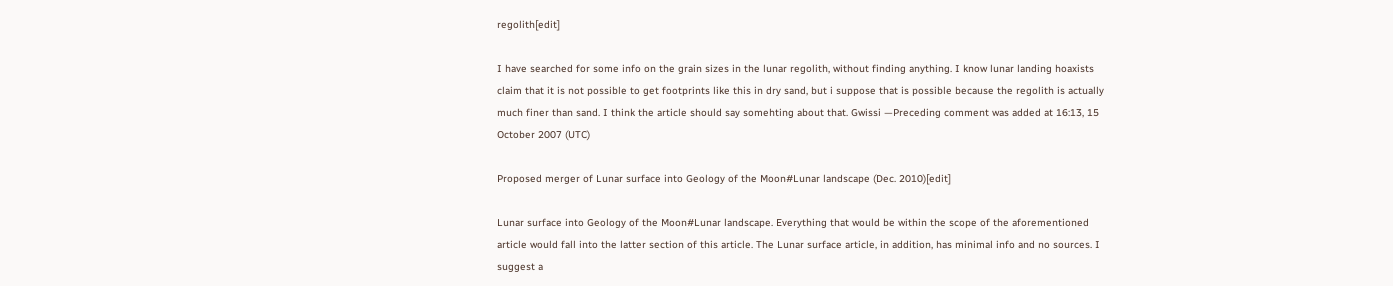regolith[edit]

I have searched for some info on the grain sizes in the lunar regolith, without finding anything. I know lunar landing hoaxists claim that it is not possible to get footprints like this in dry sand, but i suppose that is possible because the regolith is actually much finer than sand. I think the article should say somehting about that. Gwissi —Preceding comment was added at 16:13, 15 October 2007 (UTC)

Proposed merger of Lunar surface into Geology of the Moon#Lunar landscape (Dec. 2010)[edit]

Lunar surface into Geology of the Moon#Lunar landscape. Everything that would be within the scope of the aforementioned article would fall into the latter section of this article. The Lunar surface article, in addition, has minimal info and no sources. I suggest a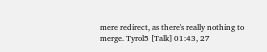mere redirect, as there's really nothing to merge. Tyrol5 [Talk] 01:43, 27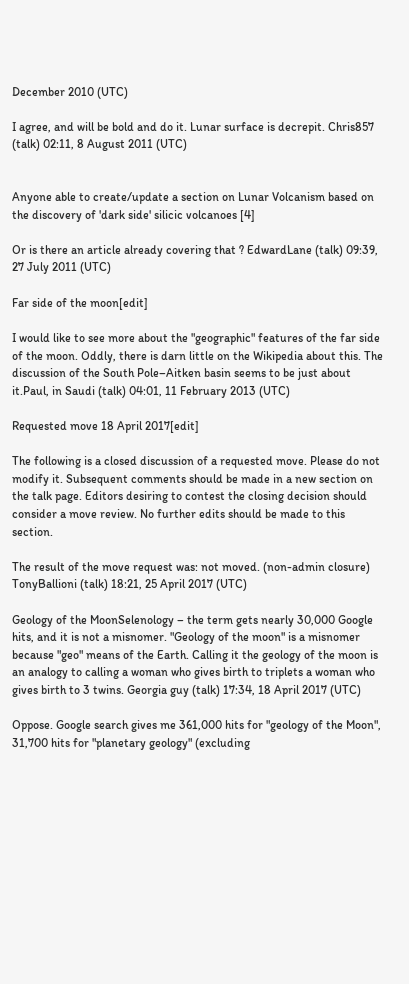December 2010 (UTC)

I agree, and will be bold and do it. Lunar surface is decrepit. Chris857 (talk) 02:11, 8 August 2011 (UTC)


Anyone able to create/update a section on Lunar Volcanism based on the discovery of 'dark side' silicic volcanoes [4]

Or is there an article already covering that ? EdwardLane (talk) 09:39, 27 July 2011 (UTC)

Far side of the moon[edit]

I would like to see more about the "geographic" features of the far side of the moon. Oddly, there is darn little on the Wikipedia about this. The discussion of the South Pole–Aitken basin seems to be just about it.Paul, in Saudi (talk) 04:01, 11 February 2013 (UTC)

Requested move 18 April 2017[edit]

The following is a closed discussion of a requested move. Please do not modify it. Subsequent comments should be made in a new section on the talk page. Editors desiring to contest the closing decision should consider a move review. No further edits should be made to this section.

The result of the move request was: not moved. (non-admin closure) TonyBallioni (talk) 18:21, 25 April 2017 (UTC)

Geology of the MoonSelenology – the term gets nearly 30,000 Google hits, and it is not a misnomer. "Geology of the moon" is a misnomer because "geo" means of the Earth. Calling it the geology of the moon is an analogy to calling a woman who gives birth to triplets a woman who gives birth to 3 twins. Georgia guy (talk) 17:34, 18 April 2017 (UTC)

Oppose. Google search gives me 361,000 hits for "geology of the Moon", 31,700 hits for "planetary geology" (excluding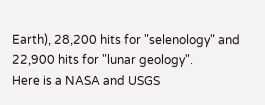Earth), 28,200 hits for "selenology" and 22,900 hits for "lunar geology".
Here is a NASA and USGS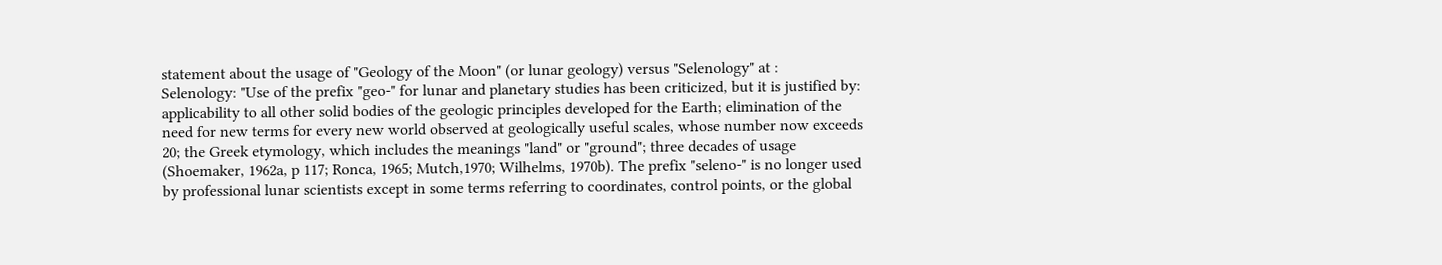statement about the usage of "Geology of the Moon" (or lunar geology) versus "Selenology" at :
Selenology: "Use of the prefix "geo-" for lunar and planetary studies has been criticized, but it is justified by: applicability to all other solid bodies of the geologic principles developed for the Earth; elimination of the need for new terms for every new world observed at geologically useful scales, whose number now exceeds 20; the Greek etymology, which includes the meanings "land" or "ground"; three decades of usage (Shoemaker, 1962a, p 117; Ronca, 1965; Mutch,1970; Wilhelms, 1970b). The prefix "seleno-" is no longer used by professional lunar scientists except in some terms referring to coordinates, control points, or the global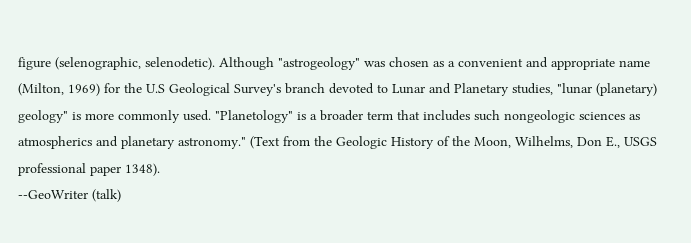figure (selenographic, selenodetic). Although "astrogeology" was chosen as a convenient and appropriate name (Milton, 1969) for the U.S Geological Survey's branch devoted to Lunar and Planetary studies, "lunar (planetary) geology" is more commonly used. "Planetology" is a broader term that includes such nongeologic sciences as atmospherics and planetary astronomy." (Text from the Geologic History of the Moon, Wilhelms, Don E., USGS professional paper 1348).
--GeoWriter (talk)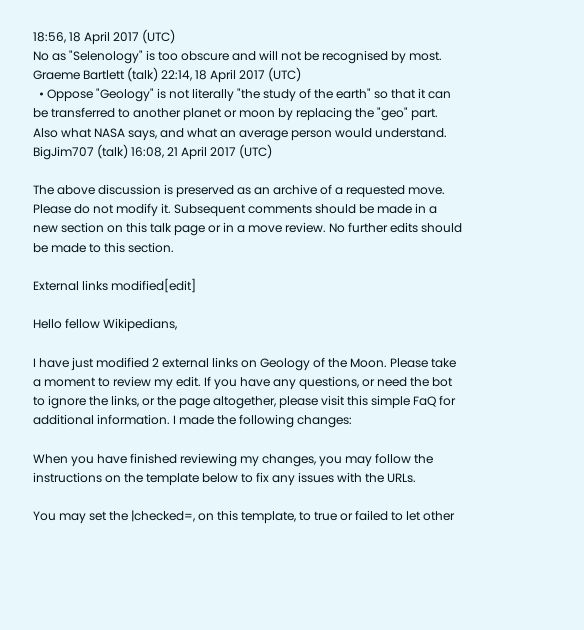18:56, 18 April 2017 (UTC)
No as "Selenology" is too obscure and will not be recognised by most. Graeme Bartlett (talk) 22:14, 18 April 2017 (UTC)
  • Oppose "Geology" is not literally "the study of the earth" so that it can be transferred to another planet or moon by replacing the "geo" part. Also what NASA says, and what an average person would understand. BigJim707 (talk) 16:08, 21 April 2017 (UTC)

The above discussion is preserved as an archive of a requested move. Please do not modify it. Subsequent comments should be made in a new section on this talk page or in a move review. No further edits should be made to this section.

External links modified[edit]

Hello fellow Wikipedians,

I have just modified 2 external links on Geology of the Moon. Please take a moment to review my edit. If you have any questions, or need the bot to ignore the links, or the page altogether, please visit this simple FaQ for additional information. I made the following changes:

When you have finished reviewing my changes, you may follow the instructions on the template below to fix any issues with the URLs.

You may set the |checked=, on this template, to true or failed to let other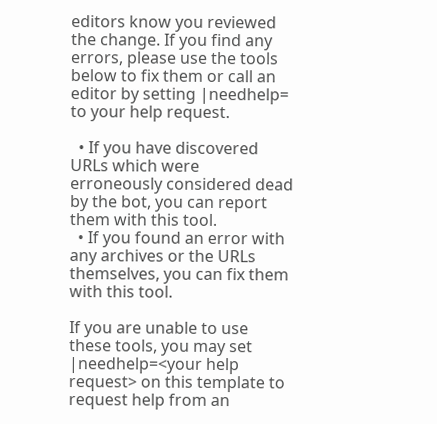editors know you reviewed the change. If you find any errors, please use the tools below to fix them or call an editor by setting |needhelp= to your help request.

  • If you have discovered URLs which were erroneously considered dead by the bot, you can report them with this tool.
  • If you found an error with any archives or the URLs themselves, you can fix them with this tool.

If you are unable to use these tools, you may set |needhelp=<your help request> on this template to request help from an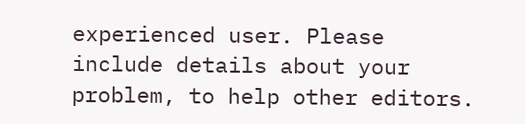experienced user. Please include details about your problem, to help other editors.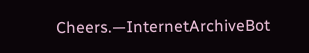Cheers.—InternetArchiveBot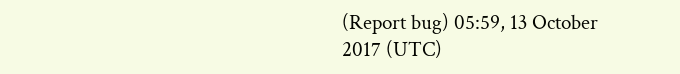(Report bug) 05:59, 13 October 2017 (UTC)